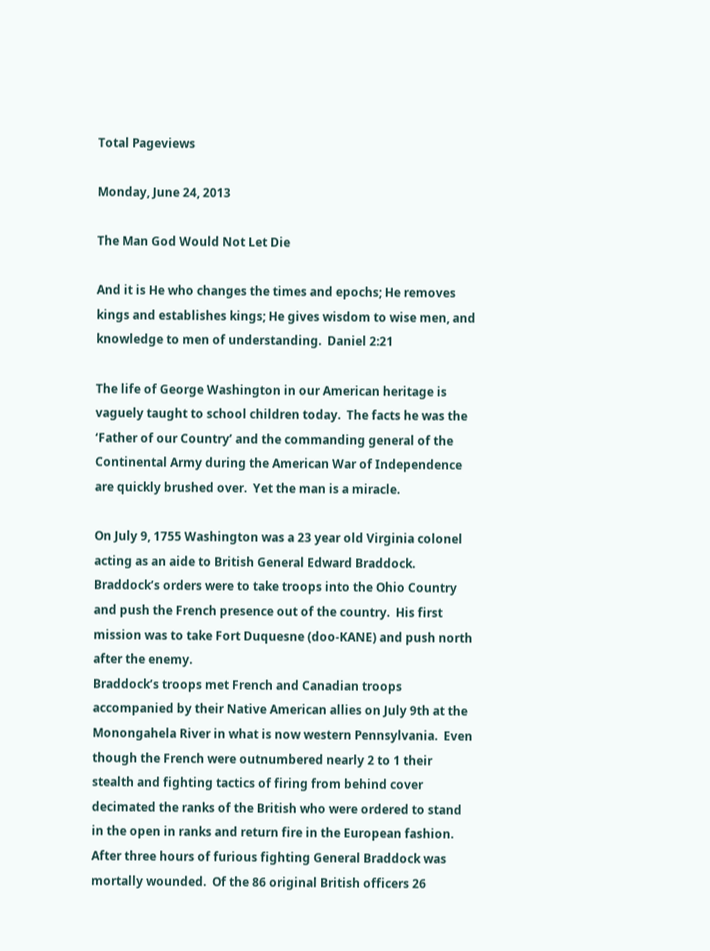Total Pageviews

Monday, June 24, 2013

The Man God Would Not Let Die

And it is He who changes the times and epochs; He removes kings and establishes kings; He gives wisdom to wise men, and knowledge to men of understanding.  Daniel 2:21

The life of George Washington in our American heritage is vaguely taught to school children today.  The facts he was the ‘Father of our Country’ and the commanding general of the Continental Army during the American War of Independence are quickly brushed over.  Yet the man is a miracle.

On July 9, 1755 Washington was a 23 year old Virginia colonel acting as an aide to British General Edward Braddock.  Braddock’s orders were to take troops into the Ohio Country and push the French presence out of the country.  His first mission was to take Fort Duquesne (doo-KANE) and push north after the enemy.
Braddock’s troops met French and Canadian troops accompanied by their Native American allies on July 9th at the Monongahela River in what is now western Pennsylvania.  Even though the French were outnumbered nearly 2 to 1 their stealth and fighting tactics of firing from behind cover decimated the ranks of the British who were ordered to stand in the open in ranks and return fire in the European fashion.  After three hours of furious fighting General Braddock was mortally wounded.  Of the 86 original British officers 26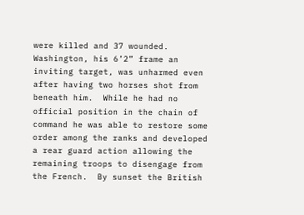were killed and 37 wounded. Washington, his 6’2” frame an inviting target, was unharmed even after having two horses shot from beneath him.  While he had no official position in the chain of command he was able to restore some order among the ranks and developed a rear guard action allowing the remaining troops to disengage from the French.  By sunset the British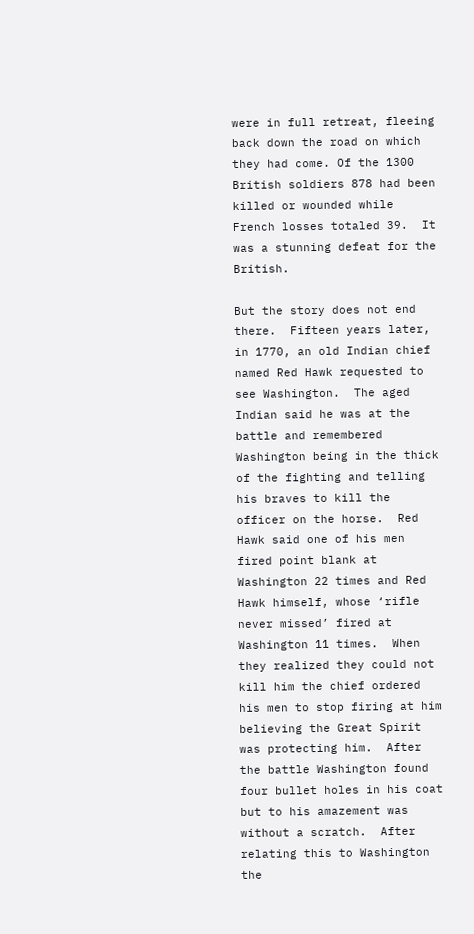were in full retreat, fleeing back down the road on which they had come. Of the 1300 British soldiers 878 had been killed or wounded while French losses totaled 39.  It was a stunning defeat for the British.

But the story does not end there.  Fifteen years later, in 1770, an old Indian chief named Red Hawk requested to see Washington.  The aged Indian said he was at the battle and remembered Washington being in the thick of the fighting and telling his braves to kill the officer on the horse.  Red Hawk said one of his men fired point blank at Washington 22 times and Red Hawk himself, whose ‘rifle never missed’ fired at Washington 11 times.  When they realized they could not kill him the chief ordered his men to stop firing at him believing the Great Spirit was protecting him.  After the battle Washington found four bullet holes in his coat but to his amazement was without a scratch.  After relating this to Washington the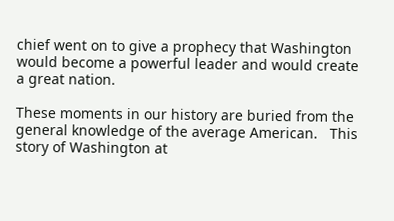chief went on to give a prophecy that Washington would become a powerful leader and would create a great nation.

These moments in our history are buried from the general knowledge of the average American.   This story of Washington at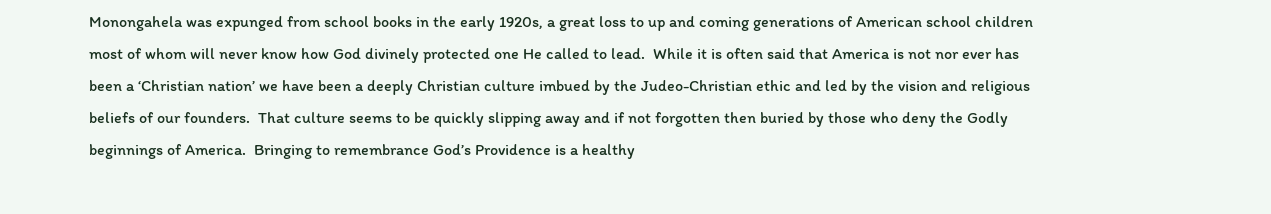Monongahela was expunged from school books in the early 1920s, a great loss to up and coming generations of American school children most of whom will never know how God divinely protected one He called to lead.  While it is often said that America is not nor ever has been a ‘Christian nation’ we have been a deeply Christian culture imbued by the Judeo-Christian ethic and led by the vision and religious beliefs of our founders.  That culture seems to be quickly slipping away and if not forgotten then buried by those who deny the Godly beginnings of America.  Bringing to remembrance God’s Providence is a healthy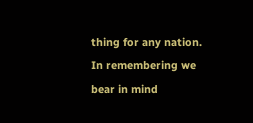thing for any nation.  In remembering we bear in mind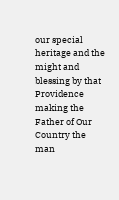our special heritage and the might and blessing by that Providence making the Father of Our Country the man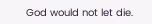God would not let die.